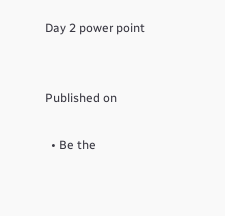Day 2 power point


Published on

  • Be the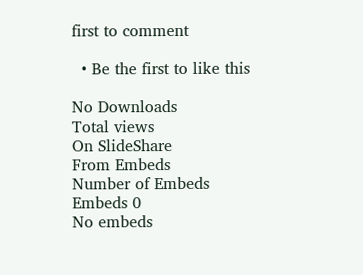first to comment

  • Be the first to like this

No Downloads
Total views
On SlideShare
From Embeds
Number of Embeds
Embeds 0
No embeds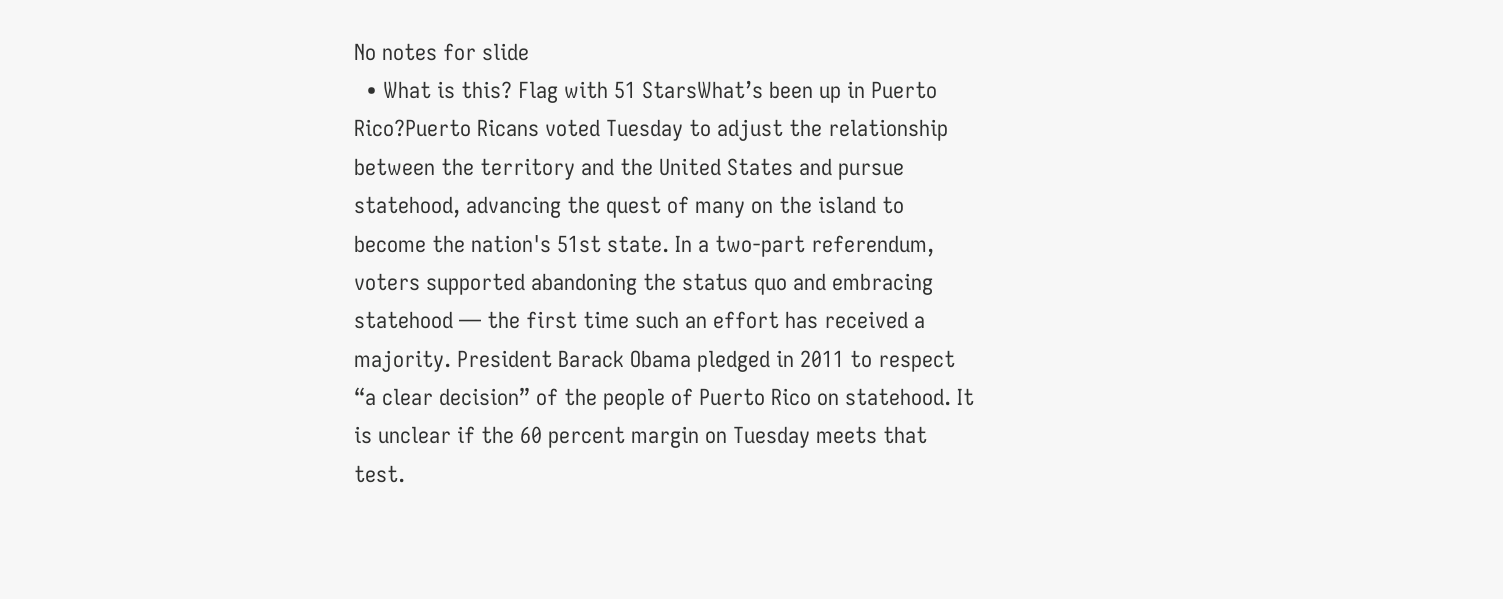No notes for slide
  • What is this? Flag with 51 StarsWhat’s been up in Puerto Rico?Puerto Ricans voted Tuesday to adjust the relationship between the territory and the United States and pursue statehood, advancing the quest of many on the island to become the nation's 51st state. In a two-part referendum, voters supported abandoning the status quo and embracing statehood — the first time such an effort has received a majority. President Barack Obama pledged in 2011 to respect “a clear decision” of the people of Puerto Rico on statehood. It is unclear if the 60 percent margin on Tuesday meets that test.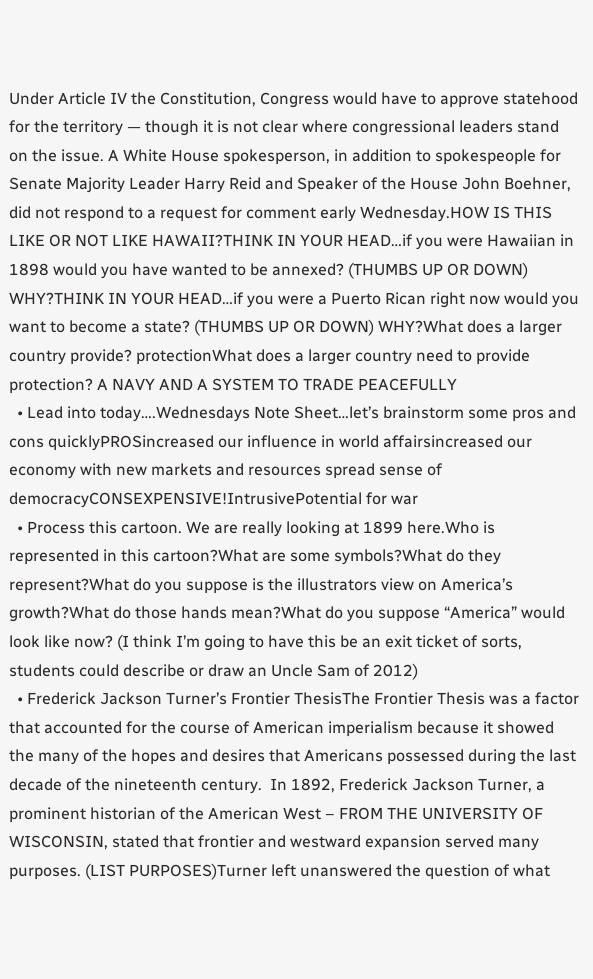Under Article IV the Constitution, Congress would have to approve statehood for the territory — though it is not clear where congressional leaders stand on the issue. A White House spokesperson, in addition to spokespeople for Senate Majority Leader Harry Reid and Speaker of the House John Boehner, did not respond to a request for comment early Wednesday.HOW IS THIS LIKE OR NOT LIKE HAWAII?THINK IN YOUR HEAD…if you were Hawaiian in 1898 would you have wanted to be annexed? (THUMBS UP OR DOWN) WHY?THINK IN YOUR HEAD…if you were a Puerto Rican right now would you want to become a state? (THUMBS UP OR DOWN) WHY?What does a larger country provide? protectionWhat does a larger country need to provide protection? A NAVY AND A SYSTEM TO TRADE PEACEFULLY
  • Lead into today….Wednesdays Note Sheet…let’s brainstorm some pros and cons quicklyPROSincreased our influence in world affairsincreased our economy with new markets and resources spread sense of democracyCONSEXPENSIVE!IntrusivePotential for war
  • Process this cartoon. We are really looking at 1899 here.Who is represented in this cartoon?What are some symbols?What do they represent?What do you suppose is the illustrators view on America’s growth?What do those hands mean?What do you suppose “America” would look like now? (I think I’m going to have this be an exit ticket of sorts, students could describe or draw an Uncle Sam of 2012)
  • Frederick Jackson Turner’s Frontier ThesisThe Frontier Thesis was a factor that accounted for the course of American imperialism because it showed the many of the hopes and desires that Americans possessed during the last decade of the nineteenth century.  In 1892, Frederick Jackson Turner, a prominent historian of the American West – FROM THE UNIVERSITY OF WISCONSIN, stated that frontier and westward expansion served many purposes. (LIST PURPOSES)Turner left unanswered the question of what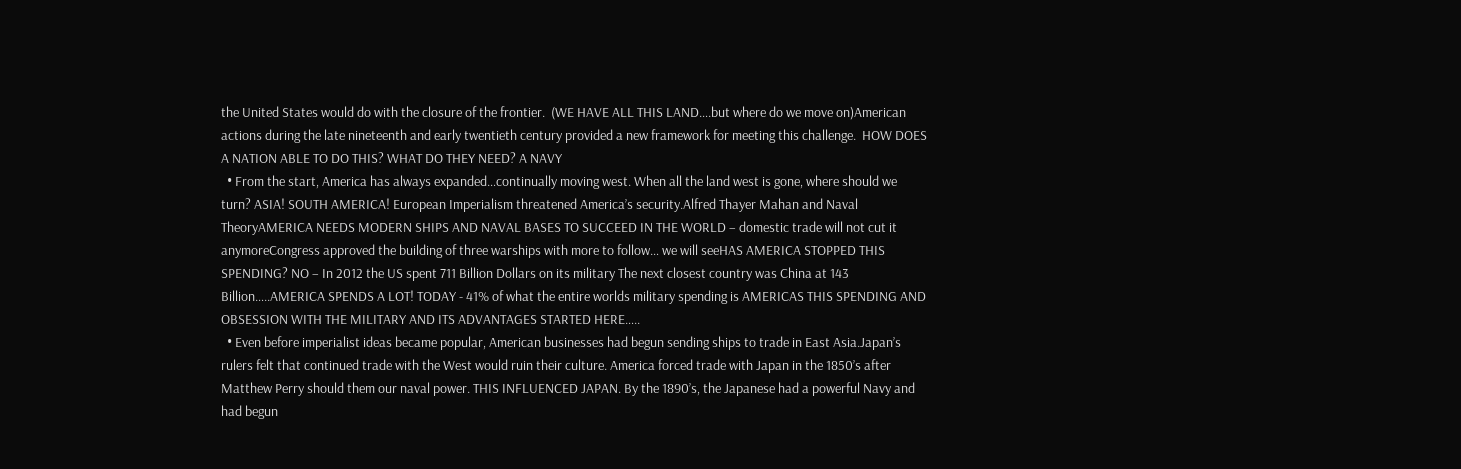the United States would do with the closure of the frontier.  (WE HAVE ALL THIS LAND….but where do we move on)American actions during the late nineteenth and early twentieth century provided a new framework for meeting this challenge.  HOW DOES A NATION ABLE TO DO THIS? WHAT DO THEY NEED? A NAVY
  • From the start, America has always expanded…continually moving west. When all the land west is gone, where should we turn? ASIA! SOUTH AMERICA! European Imperialism threatened America’s security.Alfred Thayer Mahan and Naval TheoryAMERICA NEEDS MODERN SHIPS AND NAVAL BASES TO SUCCEED IN THE WORLD – domestic trade will not cut it anymoreCongress approved the building of three warships with more to follow… we will seeHAS AMERICA STOPPED THIS SPENDING? NO – In 2012 the US spent 711 Billion Dollars on its military The next closest country was China at 143 Billion…..AMERICA SPENDS A LOT! TODAY - 41% of what the entire worlds military spending is AMERICAS THIS SPENDING AND OBSESSION WITH THE MILITARY AND ITS ADVANTAGES STARTED HERE…..
  • Even before imperialist ideas became popular, American businesses had begun sending ships to trade in East Asia.Japan’s rulers felt that continued trade with the West would ruin their culture. America forced trade with Japan in the 1850’s after Matthew Perry should them our naval power. THIS INFLUENCED JAPAN. By the 1890’s, the Japanese had a powerful Navy and had begun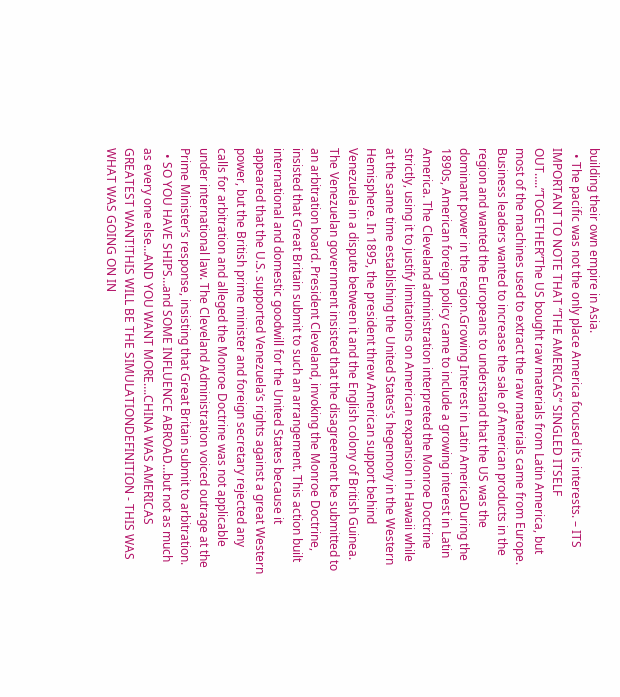building their own empire in Asia.
  • The pacific was not the only place America focused it’s interests. – ITS IMPORTANT TO NOTE THAT “THE AMERICAS” SINGLED ITSELF OUT…..”TOGETHER”The US bought raw materials from Latin America, but most of the machines used to extract the raw materials came from Europe. Business leaders wanted to increase the sale of American products in the region and wanted the Europeans to understand that the US was the dominant power in the region.Growing Interest in Latin AmericaDuring the 1890s, American foreign policy came to include a growing interest in Latin America. The Cleveland administration interpreted the Monroe Doctrine strictly, using it to justify limitations on American expansion in Hawaii while at the same time establishing the United States’s hegemony in the Western Hemisphere. In 1895, the president threw American support behind Venezuela in a dispute between it and the English colony of British Guinea. The Venezuelan government insisted that the disagreement be submitted to an arbitration board. President Cleveland, invoking the Monroe Doctrine, insisted that Great Britain submit to such an arrangement. This action built international and domestic goodwill for the United States because it appeared that the U.S. supported Venezuela’s rights against a great Western power, but the British prime minister and foreign secretary rejected any calls for arbitration and alleged the Monroe Doctrine was not applicable under international law. The Cleveland Administration voiced outrage at the Prime Minister’s response, insisting that Great Britain submit to arbitration.
  • SO YOU HAVE SHIPS…and SOME INFLUENCE ABROAD…but not as much as every one else…AND YOU WANT MORE….CHINA WAS AMERICAS GREATEST WANT!THIS WILL BE THE SIMULATIONDEFINITION - THIS WAS WHAT WAS GOING ON IN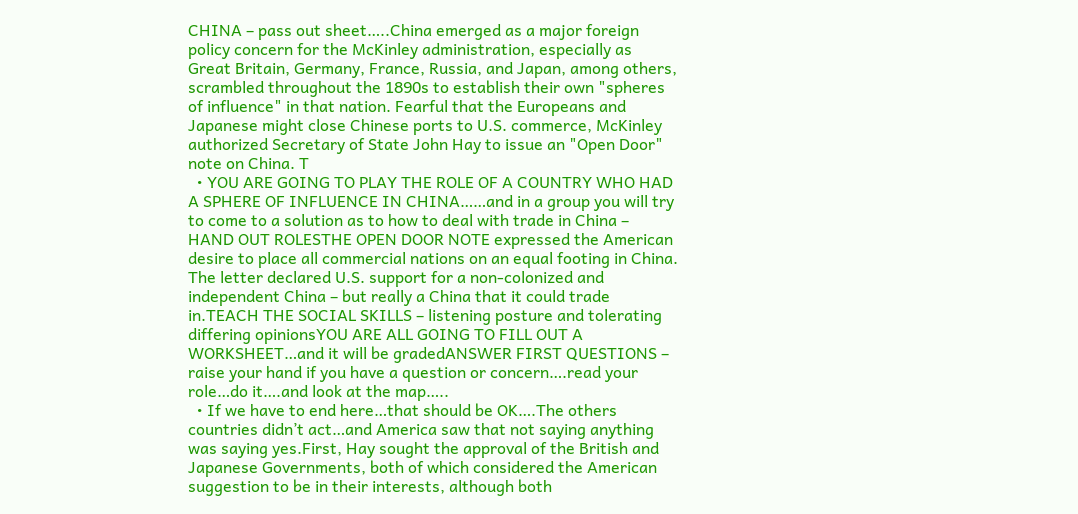CHINA – pass out sheet…..China emerged as a major foreign policy concern for the McKinley administration, especially as Great Britain, Germany, France, Russia, and Japan, among others, scrambled throughout the 1890s to establish their own "spheres of influence" in that nation. Fearful that the Europeans and Japanese might close Chinese ports to U.S. commerce, McKinley authorized Secretary of State John Hay to issue an "Open Door" note on China. T
  • YOU ARE GOING TO PLAY THE ROLE OF A COUNTRY WHO HAD A SPHERE OF INFLUENCE IN CHINA……and in a group you will try to come to a solution as to how to deal with trade in China – HAND OUT ROLESTHE OPEN DOOR NOTE expressed the American desire to place all commercial nations on an equal footing in China. The letter declared U.S. support for a non-colonized and independent China – but really a China that it could trade in.TEACH THE SOCIAL SKILLS – listening posture and tolerating differing opinionsYOU ARE ALL GOING TO FILL OUT A WORKSHEET…and it will be gradedANSWER FIRST QUESTIONS – raise your hand if you have a question or concern….read your role…do it….and look at the map…..
  • If we have to end here…that should be OK….The others countries didn’t act…and America saw that not saying anything was saying yes.First, Hay sought the approval of the British and Japanese Governments, both of which considered the American suggestion to be in their interests, although both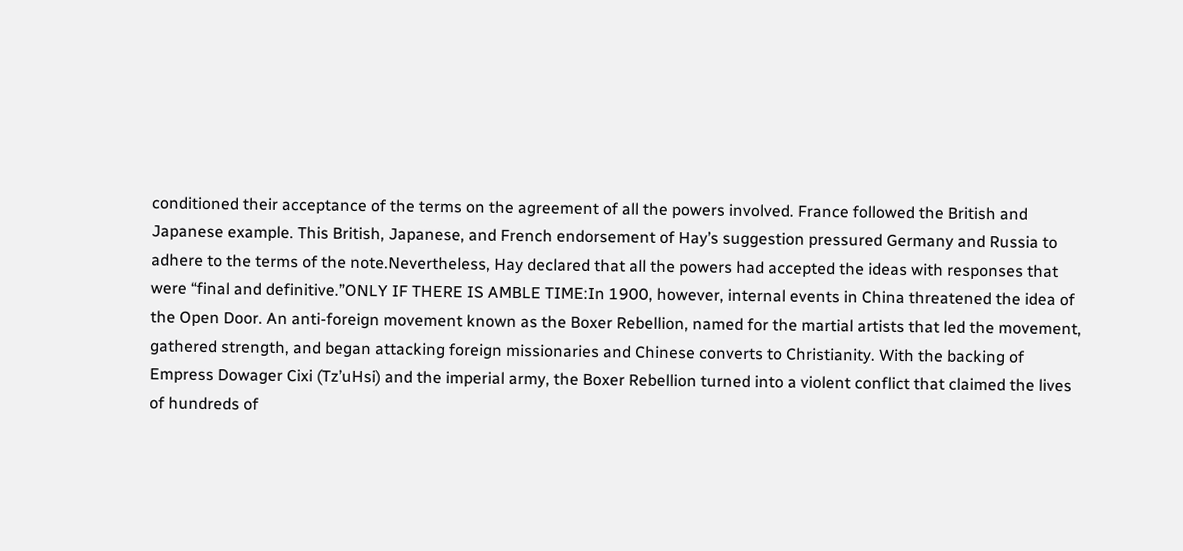conditioned their acceptance of the terms on the agreement of all the powers involved. France followed the British and Japanese example. This British, Japanese, and French endorsement of Hay’s suggestion pressured Germany and Russia to adhere to the terms of the note.Nevertheless, Hay declared that all the powers had accepted the ideas with responses that were “final and definitive.”ONLY IF THERE IS AMBLE TIME:In 1900, however, internal events in China threatened the idea of the Open Door. An anti-foreign movement known as the Boxer Rebellion, named for the martial artists that led the movement, gathered strength, and began attacking foreign missionaries and Chinese converts to Christianity. With the backing of Empress Dowager Cixi (Tz’uHsi) and the imperial army, the Boxer Rebellion turned into a violent conflict that claimed the lives of hundreds of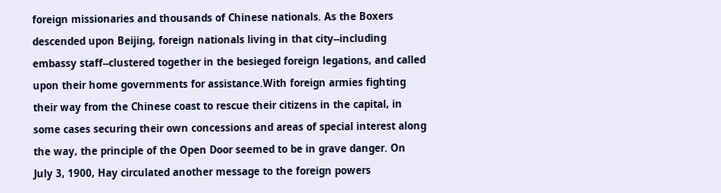foreign missionaries and thousands of Chinese nationals. As the Boxers descended upon Beijing, foreign nationals living in that city--including embassy staff--clustered together in the besieged foreign legations, and called upon their home governments for assistance.With foreign armies fighting their way from the Chinese coast to rescue their citizens in the capital, in some cases securing their own concessions and areas of special interest along the way, the principle of the Open Door seemed to be in grave danger. On July 3, 1900, Hay circulated another message to the foreign powers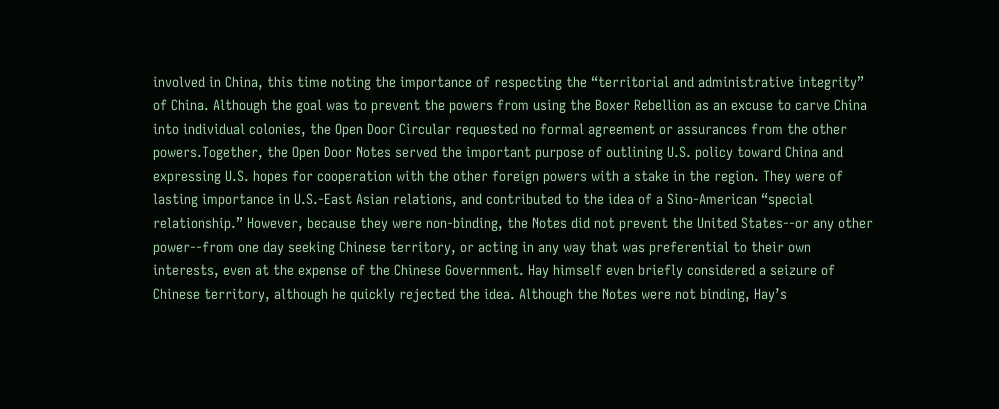involved in China, this time noting the importance of respecting the “territorial and administrative integrity” of China. Although the goal was to prevent the powers from using the Boxer Rebellion as an excuse to carve China into individual colonies, the Open Door Circular requested no formal agreement or assurances from the other powers.Together, the Open Door Notes served the important purpose of outlining U.S. policy toward China and expressing U.S. hopes for cooperation with the other foreign powers with a stake in the region. They were of lasting importance in U.S.-East Asian relations, and contributed to the idea of a Sino-American “special relationship.” However, because they were non-binding, the Notes did not prevent the United States--or any other power--from one day seeking Chinese territory, or acting in any way that was preferential to their own interests, even at the expense of the Chinese Government. Hay himself even briefly considered a seizure of Chinese territory, although he quickly rejected the idea. Although the Notes were not binding, Hay’s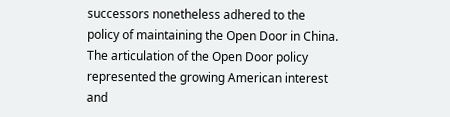successors nonetheless adhered to the policy of maintaining the Open Door in China. The articulation of the Open Door policy represented the growing American interest and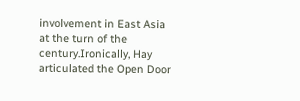involvement in East Asia at the turn of the century.Ironically, Hay articulated the Open Door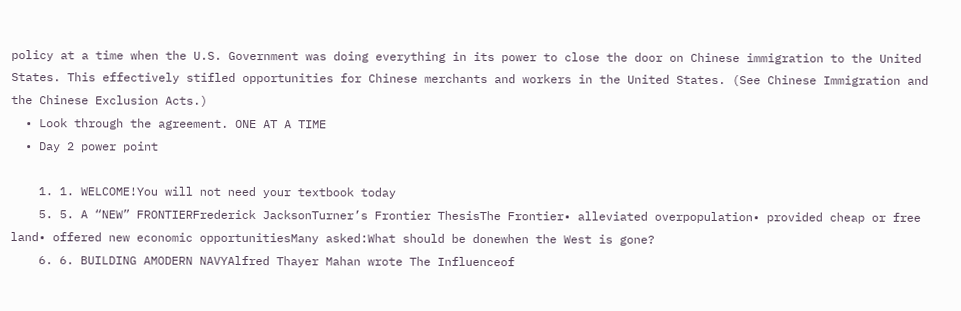policy at a time when the U.S. Government was doing everything in its power to close the door on Chinese immigration to the United States. This effectively stifled opportunities for Chinese merchants and workers in the United States. (See Chinese Immigration and the Chinese Exclusion Acts.)
  • Look through the agreement. ONE AT A TIME
  • Day 2 power point

    1. 1. WELCOME!You will not need your textbook today
    5. 5. A “NEW” FRONTIERFrederick JacksonTurner’s Frontier ThesisThe Frontier• alleviated overpopulation• provided cheap or free land• offered new economic opportunitiesMany asked:What should be donewhen the West is gone?
    6. 6. BUILDING AMODERN NAVYAlfred Thayer Mahan wrote The Influenceof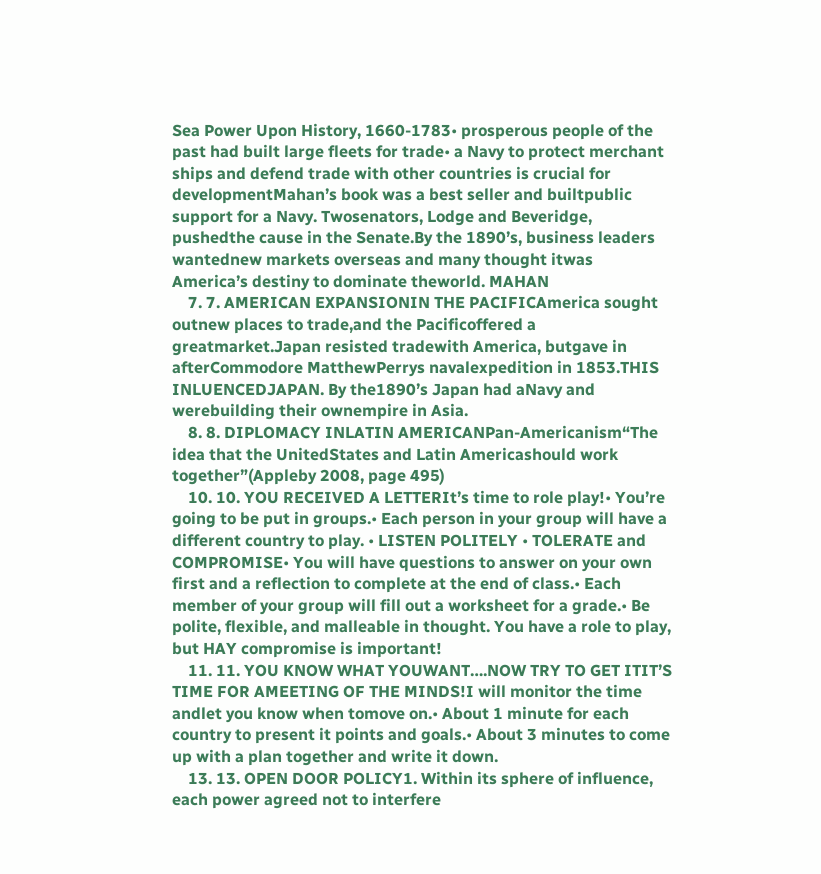Sea Power Upon History, 1660-1783• prosperous people of the past had built large fleets for trade• a Navy to protect merchant ships and defend trade with other countries is crucial for developmentMahan’s book was a best seller and builtpublic support for a Navy. Twosenators, Lodge and Beveridge, pushedthe cause in the Senate.By the 1890’s, business leaders wantednew markets overseas and many thought itwas America’s destiny to dominate theworld. MAHAN
    7. 7. AMERICAN EXPANSIONIN THE PACIFICAmerica sought outnew places to trade,and the Pacificoffered a greatmarket.Japan resisted tradewith America, butgave in afterCommodore MatthewPerrys navalexpedition in 1853.THIS INLUENCEDJAPAN. By the1890’s Japan had aNavy and werebuilding their ownempire in Asia.
    8. 8. DIPLOMACY INLATIN AMERICANPan-Americanism“The idea that the UnitedStates and Latin Americashould work together”(Appleby 2008, page 495)
    10. 10. YOU RECEIVED A LETTERIt’s time to role play!• You’re going to be put in groups.• Each person in your group will have a different country to play. • LISTEN POLITELY • TOLERATE and COMPROMISE• You will have questions to answer on your own first and a reflection to complete at the end of class.• Each member of your group will fill out a worksheet for a grade.• Be polite, flexible, and malleable in thought. You have a role to play, but HAY compromise is important!
    11. 11. YOU KNOW WHAT YOUWANT….NOW TRY TO GET ITIT’S TIME FOR AMEETING OF THE MINDS!I will monitor the time andlet you know when tomove on.• About 1 minute for each country to present it points and goals.• About 3 minutes to come up with a plan together and write it down.
    13. 13. OPEN DOOR POLICY1. Within its sphere of influence, each power agreed not to interfere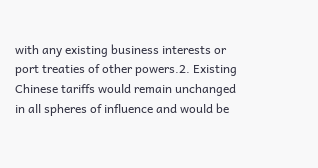with any existing business interests or port treaties of other powers.2. Existing Chinese tariffs would remain unchanged in all spheres of influence and would be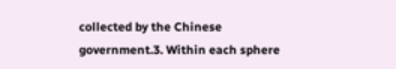collected by the Chinese government.3. Within each sphere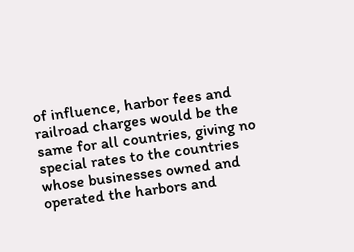of influence, harbor fees and railroad charges would be the same for all countries, giving no special rates to the countries whose businesses owned and operated the harbors and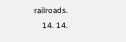railroads.
    14. 14.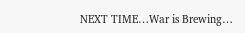NEXT TIME…War is Brewing…